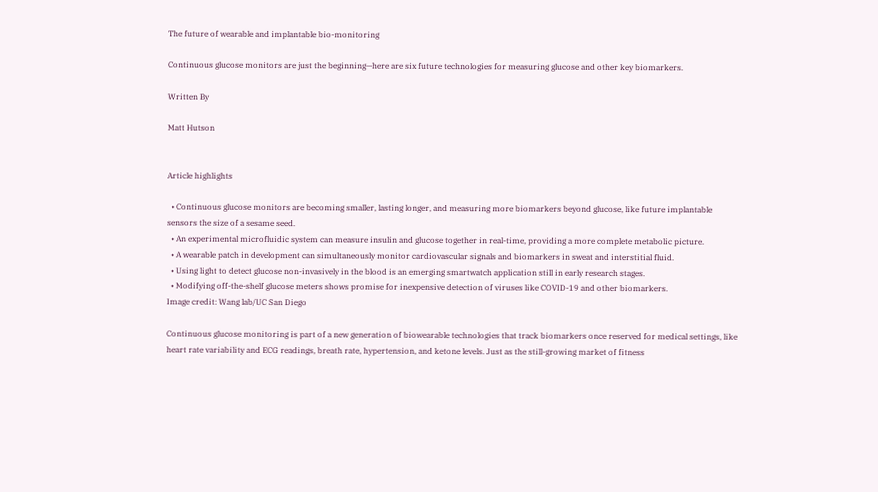The future of wearable and implantable bio-monitoring

Continuous glucose monitors are just the beginning—here are six future technologies for measuring glucose and other key biomarkers.

Written By

Matt Hutson


Article highlights

  • Continuous glucose monitors are becoming smaller, lasting longer, and measuring more biomarkers beyond glucose, like future implantable sensors the size of a sesame seed.
  • An experimental microfluidic system can measure insulin and glucose together in real-time, providing a more complete metabolic picture.
  • A wearable patch in development can simultaneously monitor cardiovascular signals and biomarkers in sweat and interstitial fluid.
  • Using light to detect glucose non-invasively in the blood is an emerging smartwatch application still in early research stages.
  • Modifying off-the-shelf glucose meters shows promise for inexpensive detection of viruses like COVID-19 and other biomarkers.
Image credit: Wang lab/UC San Diego

Continuous glucose monitoring is part of a new generation of biowearable technologies that track biomarkers once reserved for medical settings, like heart rate variability and ECG readings, breath rate, hypertension, and ketone levels. Just as the still-growing market of fitness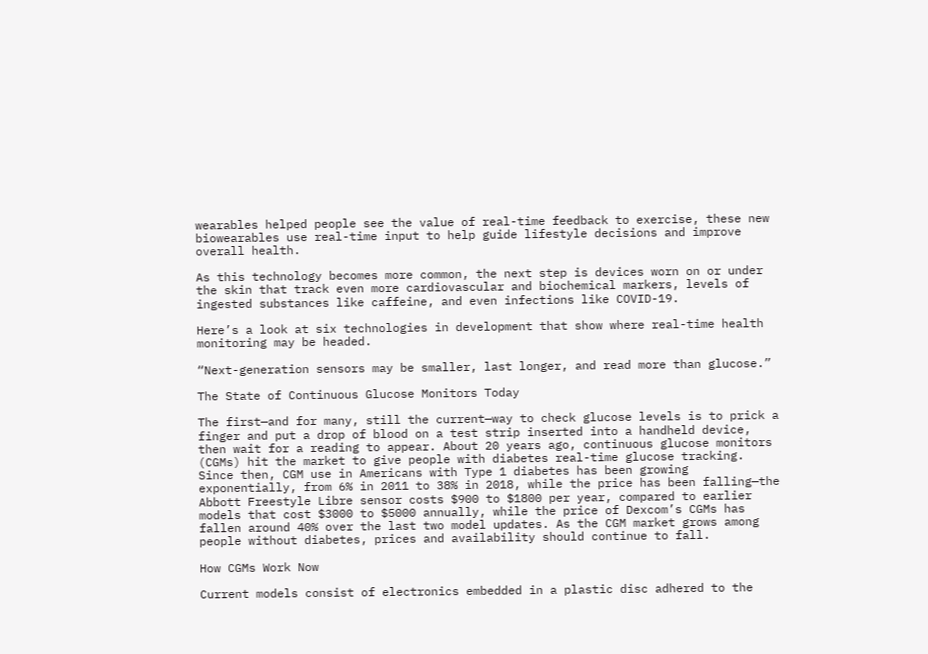wearables helped people see the value of real-time feedback to exercise, these new biowearables use real-time input to help guide lifestyle decisions and improve overall health.

As this technology becomes more common, the next step is devices worn on or under the skin that track even more cardiovascular and biochemical markers, levels of ingested substances like caffeine, and even infections like COVID-19.

Here’s a look at six technologies in development that show where real-time health monitoring may be headed.

“Next-generation sensors may be smaller, last longer, and read more than glucose.”

The State of Continuous Glucose Monitors Today

The first—and for many, still the current—way to check glucose levels is to prick a finger and put a drop of blood on a test strip inserted into a handheld device, then wait for a reading to appear. About 20 years ago, continuous glucose monitors (CGMs) hit the market to give people with diabetes real-time glucose tracking. Since then, CGM use in Americans with Type 1 diabetes has been growing exponentially, from 6% in 2011 to 38% in 2018, while the price has been falling—the Abbott Freestyle Libre sensor costs $900 to $1800 per year, compared to earlier models that cost $3000 to $5000 annually, while the price of Dexcom’s CGMs has fallen around 40% over the last two model updates. As the CGM market grows among people without diabetes, prices and availability should continue to fall.

How CGMs Work Now

Current models consist of electronics embedded in a plastic disc adhered to the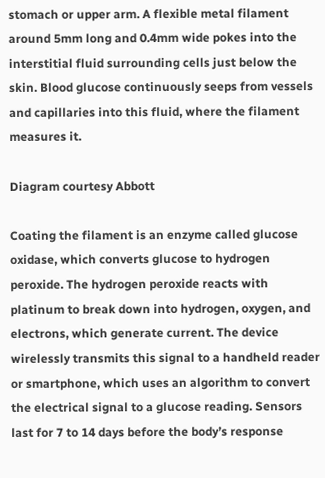stomach or upper arm. A flexible metal filament around 5mm long and 0.4mm wide pokes into the interstitial fluid surrounding cells just below the skin. Blood glucose continuously seeps from vessels and capillaries into this fluid, where the filament measures it.

Diagram courtesy Abbott

Coating the filament is an enzyme called glucose oxidase, which converts glucose to hydrogen peroxide. The hydrogen peroxide reacts with platinum to break down into hydrogen, oxygen, and electrons, which generate current. The device wirelessly transmits this signal to a handheld reader or smartphone, which uses an algorithm to convert the electrical signal to a glucose reading. Sensors last for 7 to 14 days before the body’s response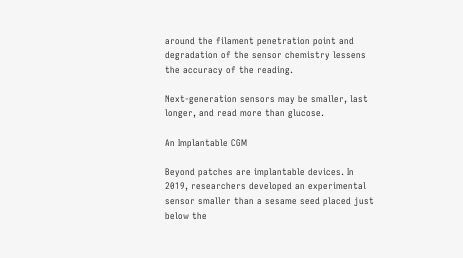around the filament penetration point and degradation of the sensor chemistry lessens the accuracy of the reading.

Next-generation sensors may be smaller, last longer, and read more than glucose.

An Implantable CGM

Beyond patches are implantable devices. In 2019, researchers developed an experimental sensor smaller than a sesame seed placed just below the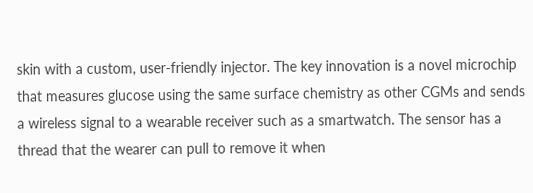skin with a custom, user-friendly injector. The key innovation is a novel microchip that measures glucose using the same surface chemistry as other CGMs and sends a wireless signal to a wearable receiver such as a smartwatch. The sensor has a thread that the wearer can pull to remove it when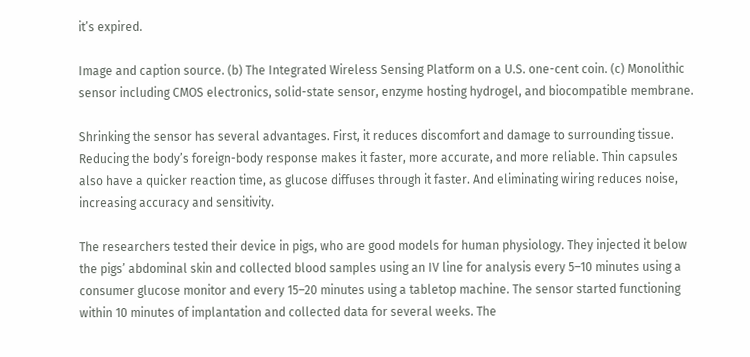it’s expired.

Image and caption source. (b) The Integrated Wireless Sensing Platform on a U.S. one-cent coin. (c) Monolithic sensor including CMOS electronics, solid-state sensor, enzyme hosting hydrogel, and biocompatible membrane.

Shrinking the sensor has several advantages. First, it reduces discomfort and damage to surrounding tissue. Reducing the body’s foreign-body response makes it faster, more accurate, and more reliable. Thin capsules also have a quicker reaction time, as glucose diffuses through it faster. And eliminating wiring reduces noise, increasing accuracy and sensitivity.

The researchers tested their device in pigs, who are good models for human physiology. They injected it below the pigs’ abdominal skin and collected blood samples using an IV line for analysis every 5–10 minutes using a consumer glucose monitor and every 15–20 minutes using a tabletop machine. The sensor started functioning within 10 minutes of implantation and collected data for several weeks. The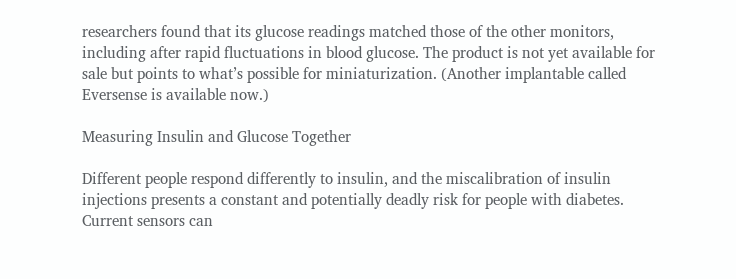researchers found that its glucose readings matched those of the other monitors, including after rapid fluctuations in blood glucose. The product is not yet available for sale but points to what’s possible for miniaturization. (Another implantable called Eversense is available now.)

Measuring Insulin and Glucose Together

Different people respond differently to insulin, and the miscalibration of insulin injections presents a constant and potentially deadly risk for people with diabetes. Current sensors can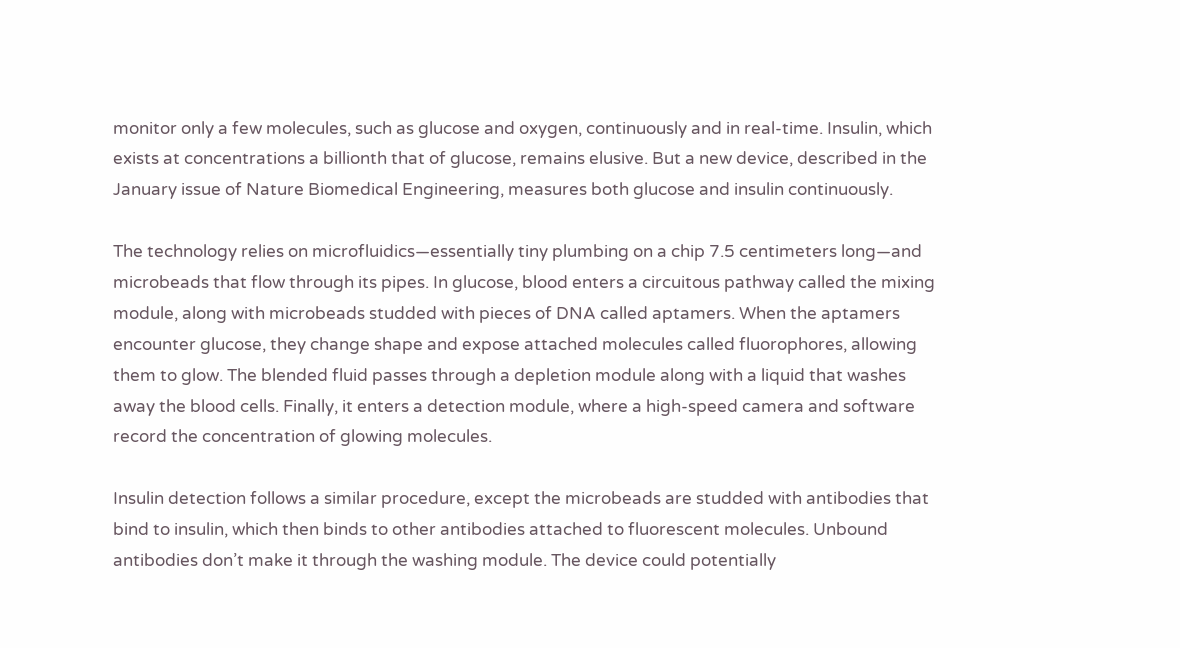monitor only a few molecules, such as glucose and oxygen, continuously and in real-time. Insulin, which exists at concentrations a billionth that of glucose, remains elusive. But a new device, described in the January issue of Nature Biomedical Engineering, measures both glucose and insulin continuously.

The technology relies on microfluidics—essentially tiny plumbing on a chip 7.5 centimeters long—and microbeads that flow through its pipes. In glucose, blood enters a circuitous pathway called the mixing module, along with microbeads studded with pieces of DNA called aptamers. When the aptamers encounter glucose, they change shape and expose attached molecules called fluorophores, allowing them to glow. The blended fluid passes through a depletion module along with a liquid that washes away the blood cells. Finally, it enters a detection module, where a high-speed camera and software record the concentration of glowing molecules.

Insulin detection follows a similar procedure, except the microbeads are studded with antibodies that bind to insulin, which then binds to other antibodies attached to fluorescent molecules. Unbound antibodies don’t make it through the washing module. The device could potentially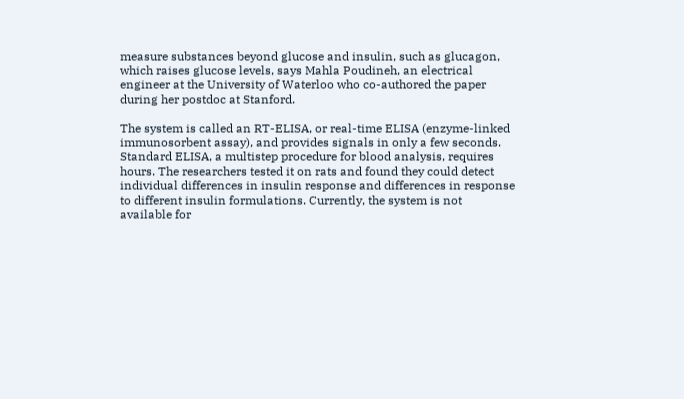measure substances beyond glucose and insulin, such as glucagon, which raises glucose levels, says Mahla Poudineh, an electrical engineer at the University of Waterloo who co-authored the paper during her postdoc at Stanford.

The system is called an RT-ELISA, or real-time ELISA (enzyme-linked immunosorbent assay), and provides signals in only a few seconds. Standard ELISA, a multistep procedure for blood analysis, requires hours. The researchers tested it on rats and found they could detect individual differences in insulin response and differences in response to different insulin formulations. Currently, the system is not available for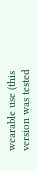wearable use (this version was tested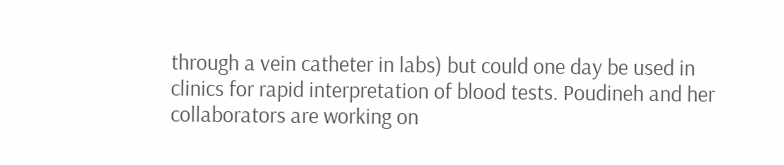through a vein catheter in labs) but could one day be used in clinics for rapid interpretation of blood tests. Poudineh and her collaborators are working on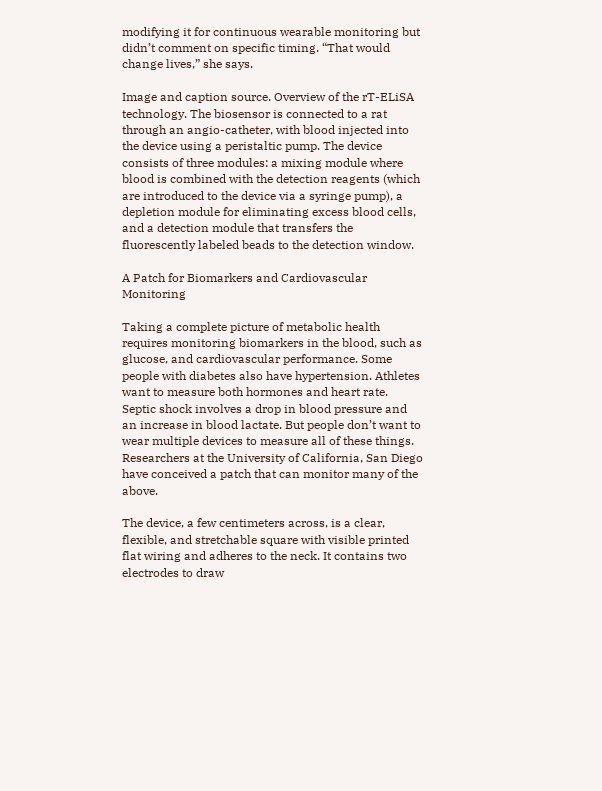modifying it for continuous wearable monitoring but didn’t comment on specific timing. “That would change lives,” she says.

Image and caption source. Overview of the rT-ELiSA technology. The biosensor is connected to a rat through an angio-catheter, with blood injected into the device using a peristaltic pump. The device consists of three modules: a mixing module where blood is combined with the detection reagents (which are introduced to the device via a syringe pump), a depletion module for eliminating excess blood cells, and a detection module that transfers the fluorescently labeled beads to the detection window.

A Patch for Biomarkers and Cardiovascular Monitoring

Taking a complete picture of metabolic health requires monitoring biomarkers in the blood, such as glucose, and cardiovascular performance. Some people with diabetes also have hypertension. Athletes want to measure both hormones and heart rate. Septic shock involves a drop in blood pressure and an increase in blood lactate. But people don’t want to wear multiple devices to measure all of these things. Researchers at the University of California, San Diego have conceived a patch that can monitor many of the above.

The device, a few centimeters across, is a clear, flexible, and stretchable square with visible printed flat wiring and adheres to the neck. It contains two electrodes to draw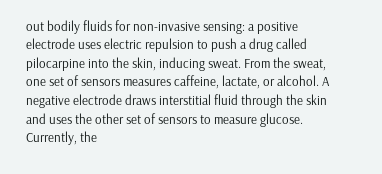out bodily fluids for non-invasive sensing: a positive electrode uses electric repulsion to push a drug called pilocarpine into the skin, inducing sweat. From the sweat, one set of sensors measures caffeine, lactate, or alcohol. A negative electrode draws interstitial fluid through the skin and uses the other set of sensors to measure glucose. Currently, the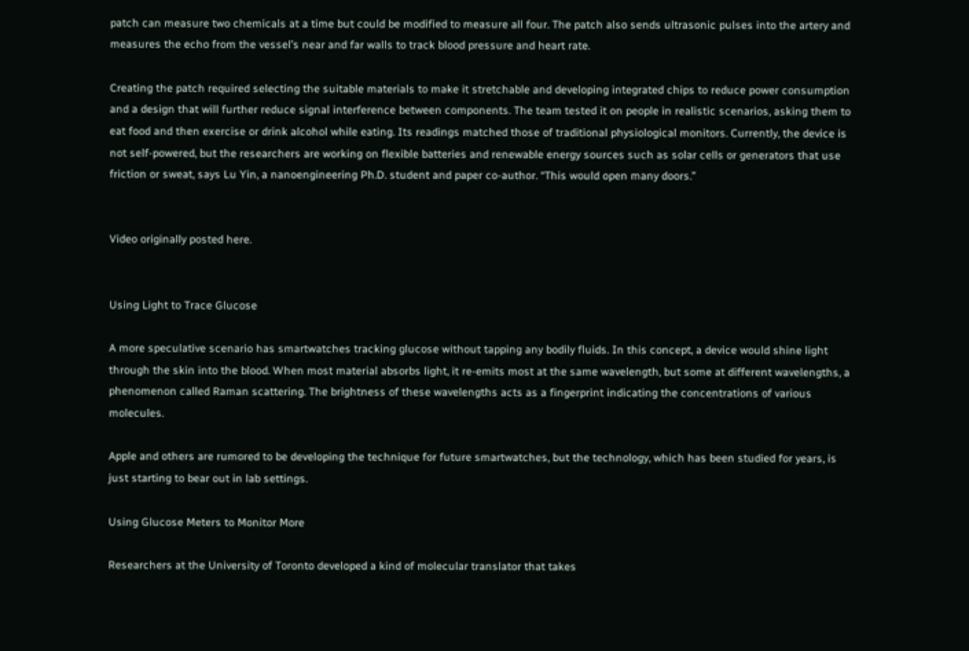patch can measure two chemicals at a time but could be modified to measure all four. The patch also sends ultrasonic pulses into the artery and measures the echo from the vessel’s near and far walls to track blood pressure and heart rate.

Creating the patch required selecting the suitable materials to make it stretchable and developing integrated chips to reduce power consumption and a design that will further reduce signal interference between components. The team tested it on people in realistic scenarios, asking them to eat food and then exercise or drink alcohol while eating. Its readings matched those of traditional physiological monitors. Currently, the device is not self-powered, but the researchers are working on flexible batteries and renewable energy sources such as solar cells or generators that use friction or sweat, says Lu Yin, a nanoengineering Ph.D. student and paper co-author. “This would open many doors.”


Video originally posted here.


Using Light to Trace Glucose

A more speculative scenario has smartwatches tracking glucose without tapping any bodily fluids. In this concept, a device would shine light through the skin into the blood. When most material absorbs light, it re-emits most at the same wavelength, but some at different wavelengths, a phenomenon called Raman scattering. The brightness of these wavelengths acts as a fingerprint indicating the concentrations of various molecules.

Apple and others are rumored to be developing the technique for future smartwatches, but the technology, which has been studied for years, is just starting to bear out in lab settings.

Using Glucose Meters to Monitor More

Researchers at the University of Toronto developed a kind of molecular translator that takes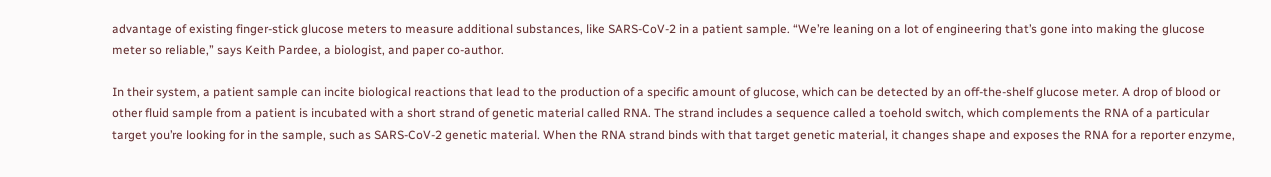advantage of existing finger-stick glucose meters to measure additional substances, like SARS-CoV-2 in a patient sample. “We’re leaning on a lot of engineering that’s gone into making the glucose meter so reliable,” says Keith Pardee, a biologist, and paper co-author.

In their system, a patient sample can incite biological reactions that lead to the production of a specific amount of glucose, which can be detected by an off-the-shelf glucose meter. A drop of blood or other fluid sample from a patient is incubated with a short strand of genetic material called RNA. The strand includes a sequence called a toehold switch, which complements the RNA of a particular target you’re looking for in the sample, such as SARS-CoV-2 genetic material. When the RNA strand binds with that target genetic material, it changes shape and exposes the RNA for a reporter enzyme,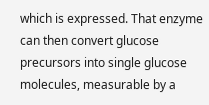which is expressed. That enzyme can then convert glucose precursors into single glucose molecules, measurable by a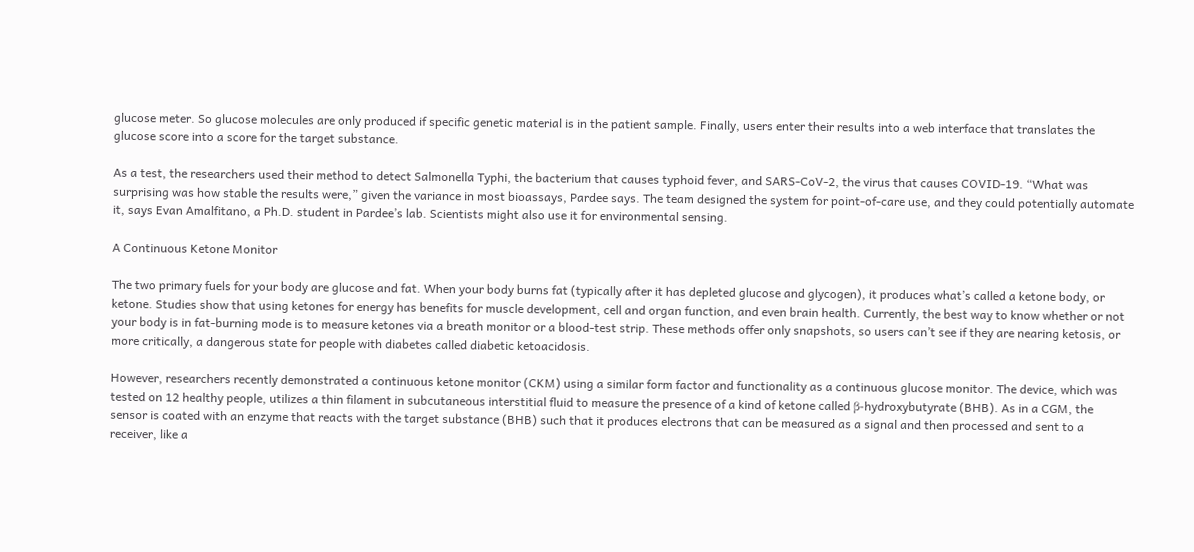glucose meter. So glucose molecules are only produced if specific genetic material is in the patient sample. Finally, users enter their results into a web interface that translates the glucose score into a score for the target substance.

As a test, the researchers used their method to detect Salmonella Typhi, the bacterium that causes typhoid fever, and SARS-CoV-2, the virus that causes COVID-19. “What was surprising was how stable the results were,” given the variance in most bioassays, Pardee says. The team designed the system for point-of-care use, and they could potentially automate it, says Evan Amalfitano, a Ph.D. student in Pardee’s lab. Scientists might also use it for environmental sensing.

A Continuous Ketone Monitor

The two primary fuels for your body are glucose and fat. When your body burns fat (typically after it has depleted glucose and glycogen), it produces what’s called a ketone body, or ketone. Studies show that using ketones for energy has benefits for muscle development, cell and organ function, and even brain health. Currently, the best way to know whether or not your body is in fat-burning mode is to measure ketones via a breath monitor or a blood-test strip. These methods offer only snapshots, so users can’t see if they are nearing ketosis, or more critically, a dangerous state for people with diabetes called diabetic ketoacidosis.

However, researchers recently demonstrated a continuous ketone monitor (CKM) using a similar form factor and functionality as a continuous glucose monitor. The device, which was tested on 12 healthy people, utilizes a thin filament in subcutaneous interstitial fluid to measure the presence of a kind of ketone called β-hydroxybutyrate (BHB). As in a CGM, the sensor is coated with an enzyme that reacts with the target substance (BHB) such that it produces electrons that can be measured as a signal and then processed and sent to a receiver, like a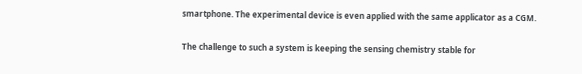smartphone. The experimental device is even applied with the same applicator as a CGM.

The challenge to such a system is keeping the sensing chemistry stable for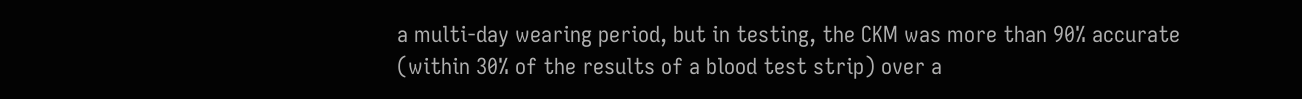a multi-day wearing period, but in testing, the CKM was more than 90% accurate (within 30% of the results of a blood test strip) over a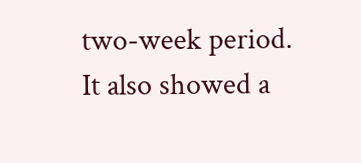two-week period. It also showed a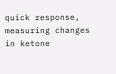quick response, measuring changes in ketone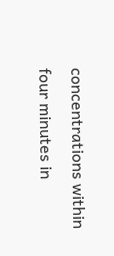concentrations within four minutes in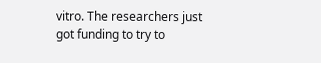vitro. The researchers just got funding to try to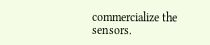commercialize the sensors.